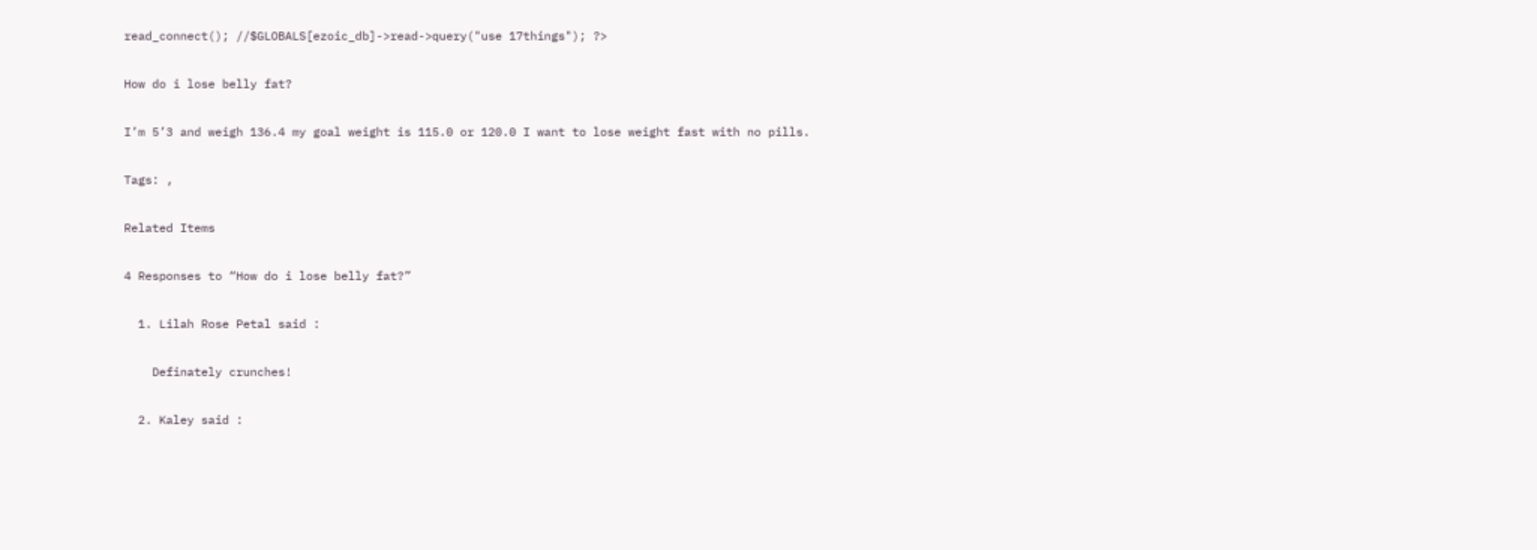read_connect(); //$GLOBALS[ezoic_db]->read->query("use 17things"); ?>

How do i lose belly fat?

I’m 5’3 and weigh 136.4 my goal weight is 115.0 or 120.0 I want to lose weight fast with no pills.

Tags: ,

Related Items

4 Responses to “How do i lose belly fat?”

  1. Lilah Rose Petal said :

    Definately crunches!

  2. Kaley said :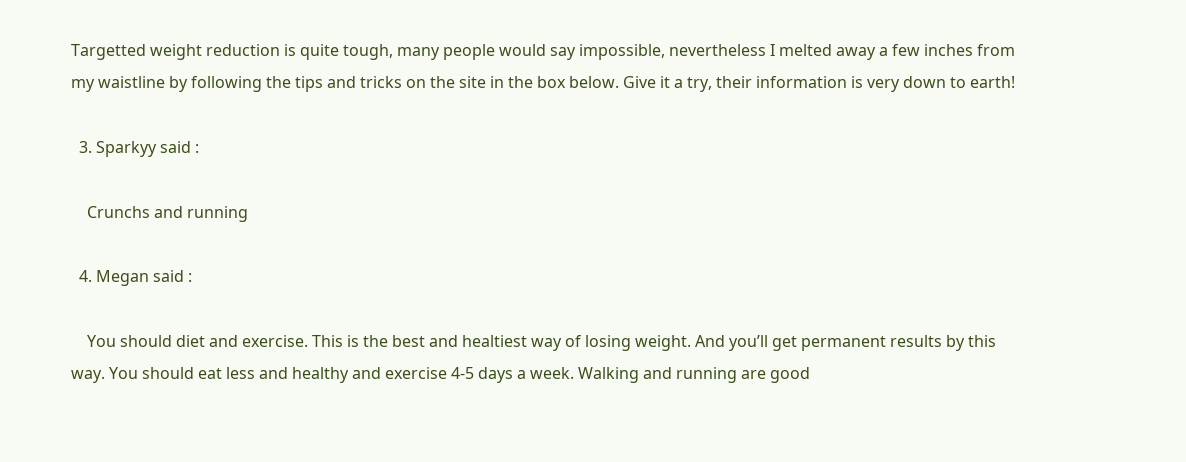Targetted weight reduction is quite tough, many people would say impossible, nevertheless I melted away a few inches from my waistline by following the tips and tricks on the site in the box below. Give it a try, their information is very down to earth!

  3. Sparkyy said :

    Crunchs and running

  4. Megan said :

    You should diet and exercise. This is the best and healtiest way of losing weight. And you’ll get permanent results by this way. You should eat less and healthy and exercise 4-5 days a week. Walking and running are good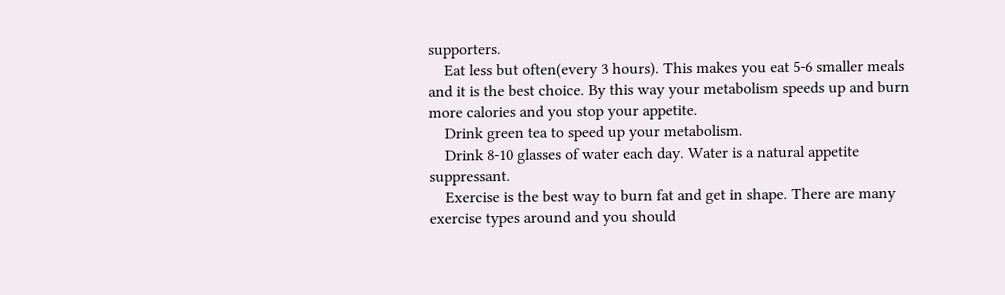supporters.
    Eat less but often(every 3 hours). This makes you eat 5-6 smaller meals and it is the best choice. By this way your metabolism speeds up and burn more calories and you stop your appetite.
    Drink green tea to speed up your metabolism.
    Drink 8-10 glasses of water each day. Water is a natural appetite suppressant.
    Exercise is the best way to burn fat and get in shape. There are many exercise types around and you should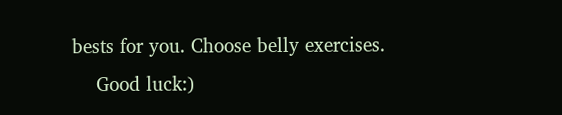bests for you. Choose belly exercises.
    Good luck:)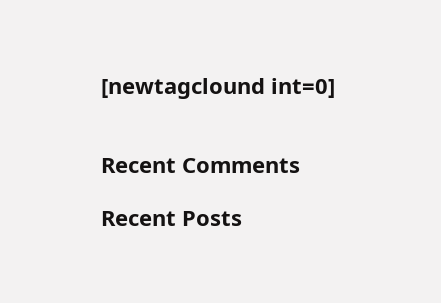[newtagclound int=0]


Recent Comments

Recent Posts